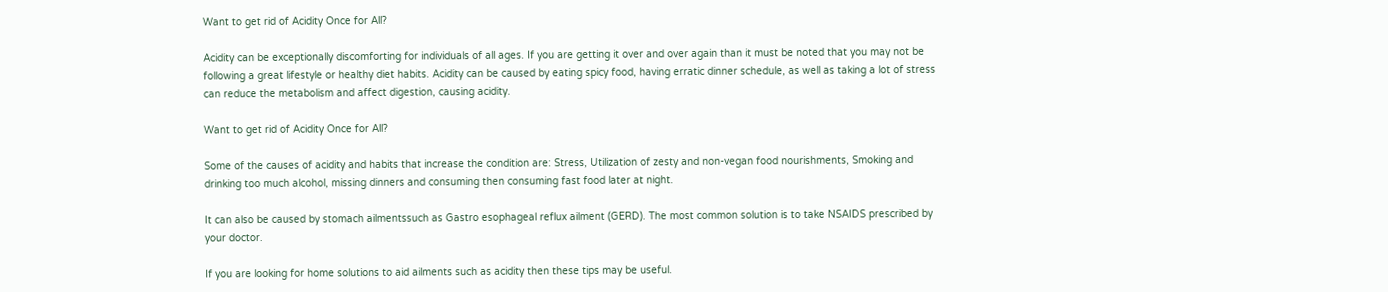Want to get rid of Acidity Once for All?

Acidity can be exceptionally discomforting for individuals of all ages. If you are getting it over and over again than it must be noted that you may not be following a great lifestyle or healthy diet habits. Acidity can be caused by eating spicy food, having erratic dinner schedule, as well as taking a lot of stress can reduce the metabolism and affect digestion, causing acidity.

Want to get rid of Acidity Once for All?

Some of the causes of acidity and habits that increase the condition are: Stress, Utilization of zesty and non-vegan food nourishments, Smoking and drinking too much alcohol, missing dinners and consuming then consuming fast food later at night.

It can also be caused by stomach ailmentssuch as Gastro esophageal reflux ailment (GERD). The most common solution is to take NSAIDS prescribed by your doctor.

If you are looking for home solutions to aid ailments such as acidity then these tips may be useful.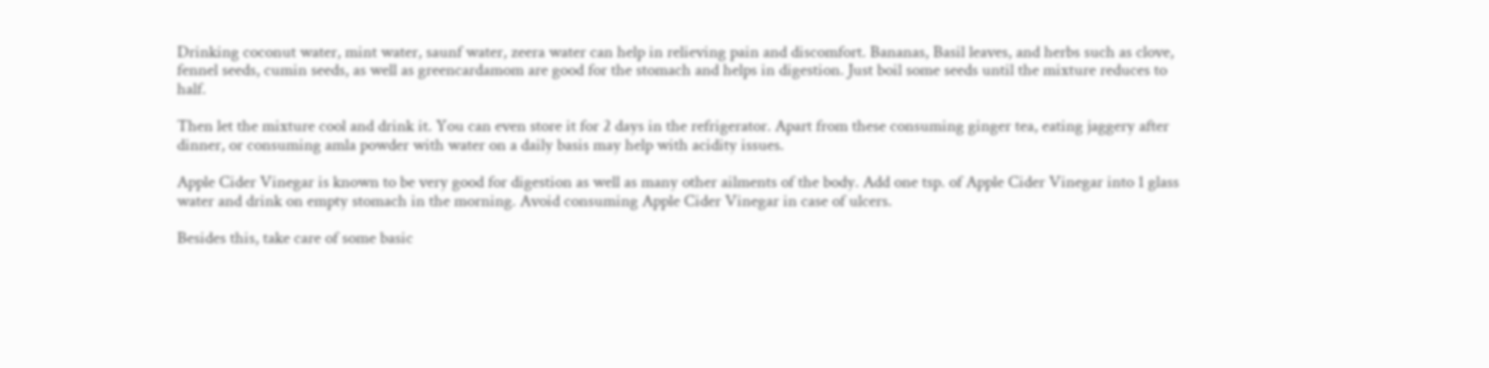Drinking coconut water, mint water, saunf water, zeera water can help in relieving pain and discomfort. Bananas, Basil leaves, and herbs such as clove, fennel seeds, cumin seeds, as well as greencardamom are good for the stomach and helps in digestion. Just boil some seeds until the mixture reduces to half.

Then let the mixture cool and drink it. You can even store it for 2 days in the refrigerator. Apart from these consuming ginger tea, eating jaggery after dinner, or consuming amla powder with water on a daily basis may help with acidity issues.

Apple Cider Vinegar is known to be very good for digestion as well as many other ailments of the body. Add one tsp. of Apple Cider Vinegar into 1 glass water and drink on empty stomach in the morning. Avoid consuming Apple Cider Vinegar in case of ulcers.

Besides this, take care of some basic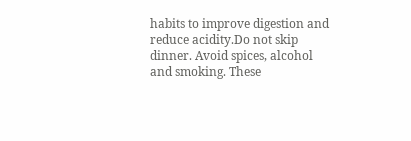habits to improve digestion and reduce acidity.Do not skip dinner. Avoid spices, alcohol and smoking. These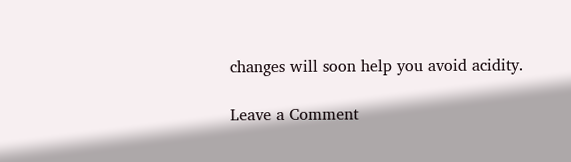changes will soon help you avoid acidity.

Leave a Comment